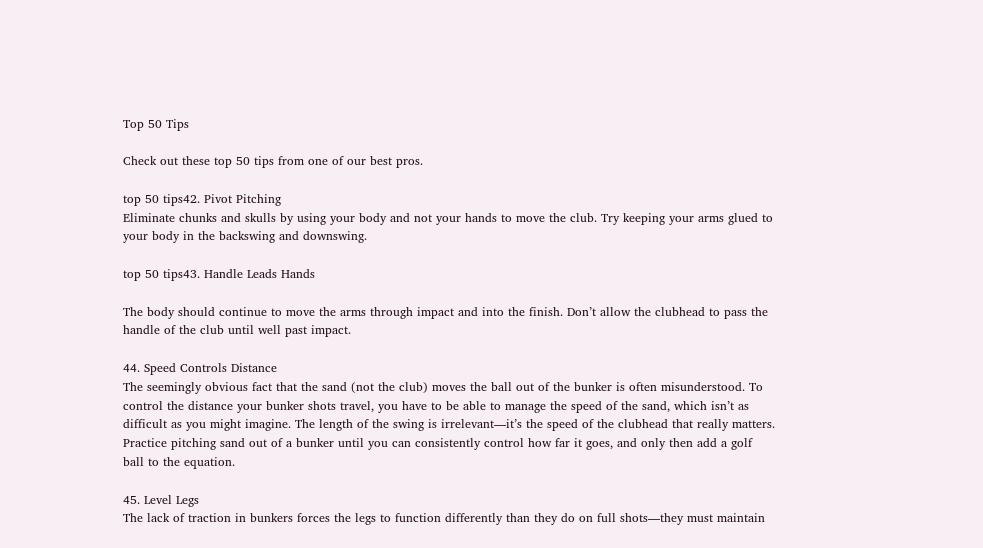Top 50 Tips

Check out these top 50 tips from one of our best pros.

top 50 tips42. Pivot Pitching
Eliminate chunks and skulls by using your body and not your hands to move the club. Try keeping your arms glued to your body in the backswing and downswing.

top 50 tips43. Handle Leads Hands

The body should continue to move the arms through impact and into the finish. Don’t allow the clubhead to pass the handle of the club until well past impact.

44. Speed Controls Distance
The seemingly obvious fact that the sand (not the club) moves the ball out of the bunker is often misunderstood. To control the distance your bunker shots travel, you have to be able to manage the speed of the sand, which isn’t as difficult as you might imagine. The length of the swing is irrelevant—it’s the speed of the clubhead that really matters. Practice pitching sand out of a bunker until you can consistently control how far it goes, and only then add a golf ball to the equation.

45. Level Legs
The lack of traction in bunkers forces the legs to function differently than they do on full shots—they must maintain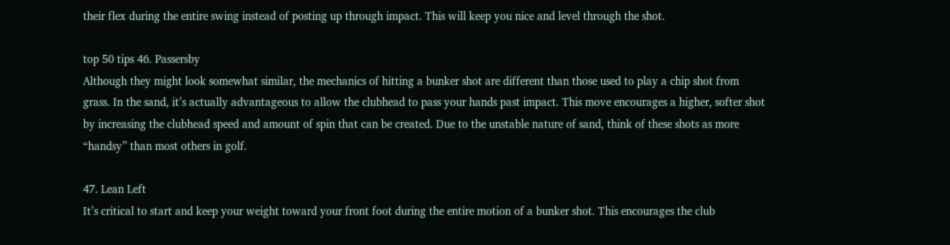their flex during the entire swing instead of posting up through impact. This will keep you nice and level through the shot.

top 50 tips 46. Passersby
Although they might look somewhat similar, the mechanics of hitting a bunker shot are different than those used to play a chip shot from grass. In the sand, it’s actually advantageous to allow the clubhead to pass your hands past impact. This move encourages a higher, softer shot by increasing the clubhead speed and amount of spin that can be created. Due to the unstable nature of sand, think of these shots as more “handsy” than most others in golf.

47. Lean Left
It’s critical to start and keep your weight toward your front foot during the entire motion of a bunker shot. This encourages the club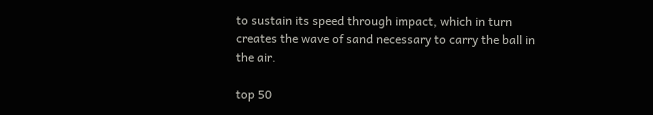to sustain its speed through impact, which in turn creates the wave of sand necessary to carry the ball in the air.

top 50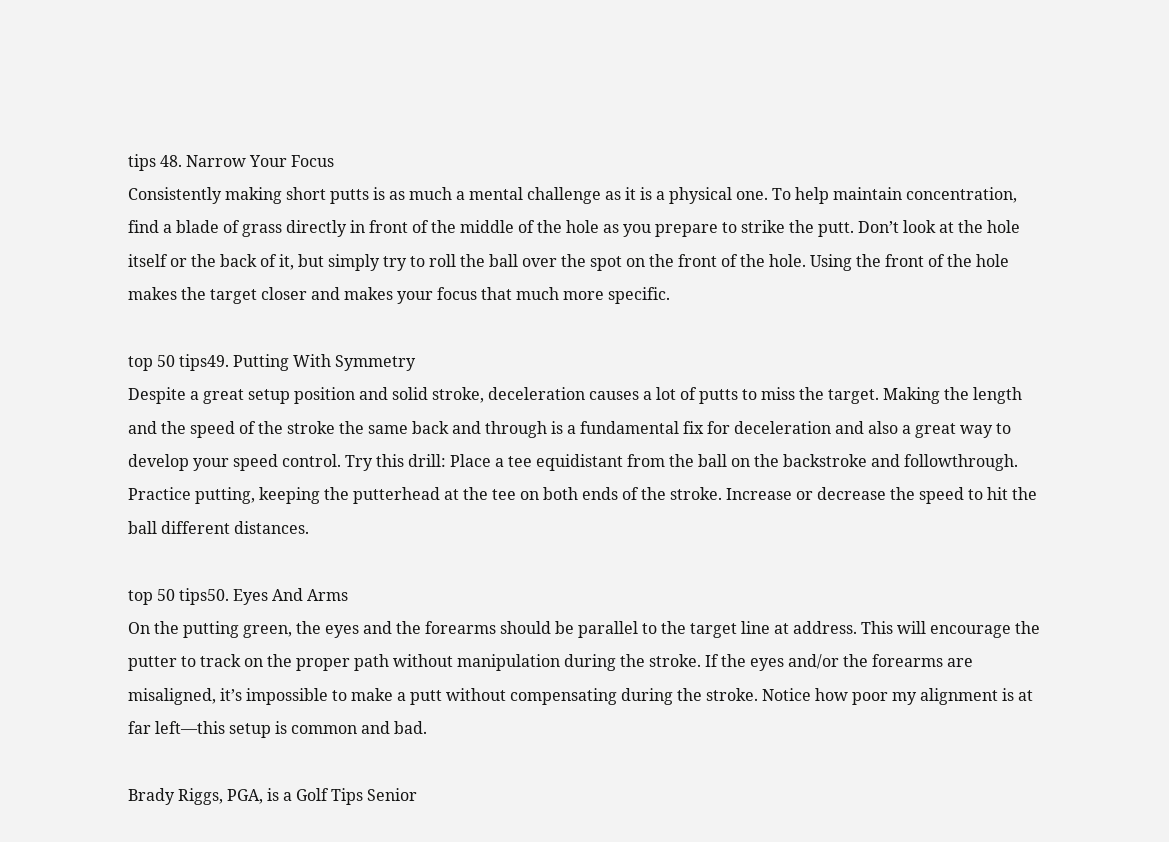tips 48. Narrow Your Focus
Consistently making short putts is as much a mental challenge as it is a physical one. To help maintain concentration, find a blade of grass directly in front of the middle of the hole as you prepare to strike the putt. Don’t look at the hole itself or the back of it, but simply try to roll the ball over the spot on the front of the hole. Using the front of the hole makes the target closer and makes your focus that much more specific.

top 50 tips49. Putting With Symmetry
Despite a great setup position and solid stroke, deceleration causes a lot of putts to miss the target. Making the length and the speed of the stroke the same back and through is a fundamental fix for deceleration and also a great way to develop your speed control. Try this drill: Place a tee equidistant from the ball on the backstroke and followthrough. Practice putting, keeping the putterhead at the tee on both ends of the stroke. Increase or decrease the speed to hit the ball different distances.

top 50 tips50. Eyes And Arms
On the putting green, the eyes and the forearms should be parallel to the target line at address. This will encourage the putter to track on the proper path without manipulation during the stroke. If the eyes and/or the forearms are misaligned, it’s impossible to make a putt without compensating during the stroke. Notice how poor my alignment is at far left—this setup is common and bad.

Brady Riggs, PGA, is a Golf Tips Senior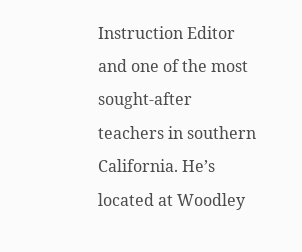Instruction Editor and one of the most sought-after teachers in southern California. He’s located at Woodley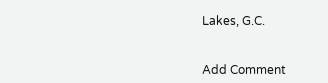Lakes, G.C.


Add Comment